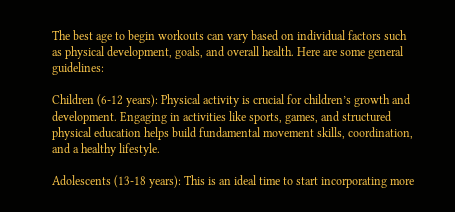The best age to begin workouts can vary based on individual factors such as physical development, goals, and overall health. Here are some general guidelines:

Children (6-12 years): Physical activity is crucial for children’s growth and development. Engaging in activities like sports, games, and structured physical education helps build fundamental movement skills, coordination, and a healthy lifestyle.

Adolescents (13-18 years): This is an ideal time to start incorporating more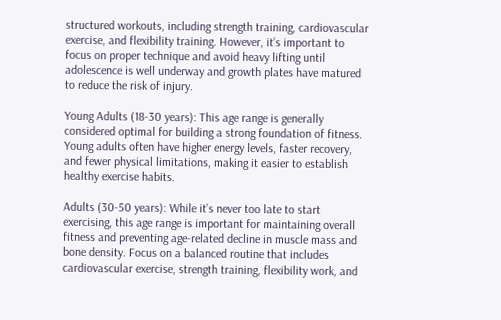structured workouts, including strength training, cardiovascular exercise, and flexibility training. However, it’s important to focus on proper technique and avoid heavy lifting until adolescence is well underway and growth plates have matured to reduce the risk of injury.

Young Adults (18-30 years): This age range is generally considered optimal for building a strong foundation of fitness. Young adults often have higher energy levels, faster recovery, and fewer physical limitations, making it easier to establish healthy exercise habits.

Adults (30-50 years): While it’s never too late to start exercising, this age range is important for maintaining overall fitness and preventing age-related decline in muscle mass and bone density. Focus on a balanced routine that includes cardiovascular exercise, strength training, flexibility work, and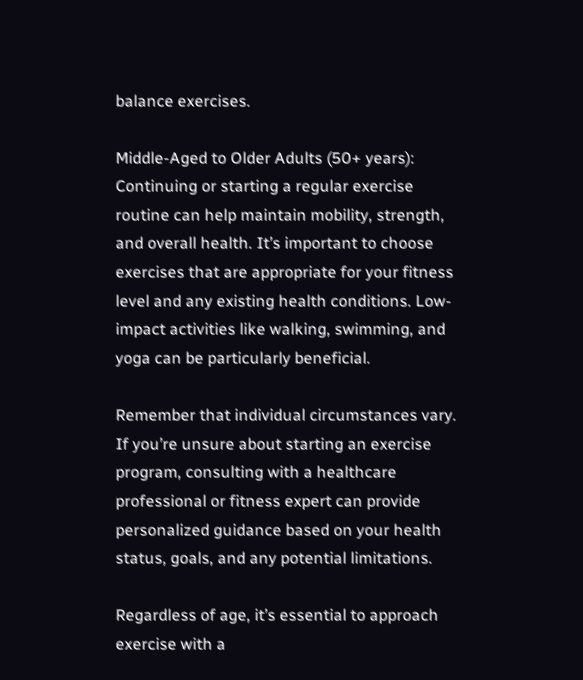balance exercises.

Middle-Aged to Older Adults (50+ years): Continuing or starting a regular exercise routine can help maintain mobility, strength, and overall health. It’s important to choose exercises that are appropriate for your fitness level and any existing health conditions. Low-impact activities like walking, swimming, and yoga can be particularly beneficial.

Remember that individual circumstances vary. If you’re unsure about starting an exercise program, consulting with a healthcare professional or fitness expert can provide personalized guidance based on your health status, goals, and any potential limitations.

Regardless of age, it’s essential to approach exercise with a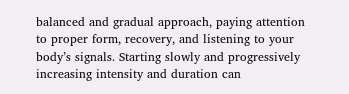balanced and gradual approach, paying attention to proper form, recovery, and listening to your body’s signals. Starting slowly and progressively increasing intensity and duration can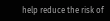help reduce the risk of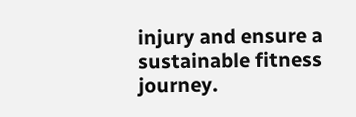injury and ensure a sustainable fitness journey.